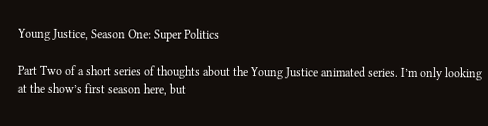Young Justice, Season One: Super Politics

Part Two of a short series of thoughts about the Young Justice animated series. I’m only looking at the show’s first season here, but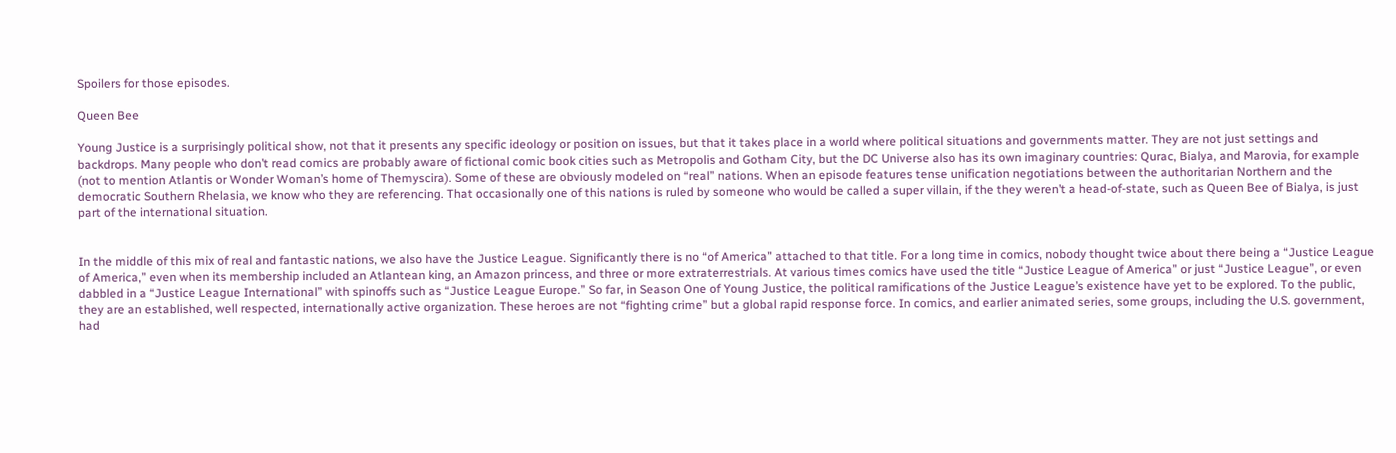Spoilers for those episodes.

Queen Bee

Young Justice is a surprisingly political show, not that it presents any specific ideology or position on issues, but that it takes place in a world where political situations and governments matter. They are not just settings and backdrops. Many people who don’t read comics are probably aware of fictional comic book cities such as Metropolis and Gotham City, but the DC Universe also has its own imaginary countries: Qurac, Bialya, and Marovia, for example (not to mention Atlantis or Wonder Woman’s home of Themyscira). Some of these are obviously modeled on “real” nations. When an episode features tense unification negotiations between the authoritarian Northern and the democratic Southern Rhelasia, we know who they are referencing. That occasionally one of this nations is ruled by someone who would be called a super villain, if the they weren’t a head-of-state, such as Queen Bee of Bialya, is just part of the international situation.


In the middle of this mix of real and fantastic nations, we also have the Justice League. Significantly there is no “of America” attached to that title. For a long time in comics, nobody thought twice about there being a “Justice League of America,” even when its membership included an Atlantean king, an Amazon princess, and three or more extraterrestrials. At various times comics have used the title “Justice League of America” or just “Justice League”, or even dabbled in a “Justice League International” with spinoffs such as “Justice League Europe.” So far, in Season One of Young Justice, the political ramifications of the Justice League’s existence have yet to be explored. To the public, they are an established, well respected, internationally active organization. These heroes are not “fighting crime” but a global rapid response force. In comics, and earlier animated series, some groups, including the U.S. government, had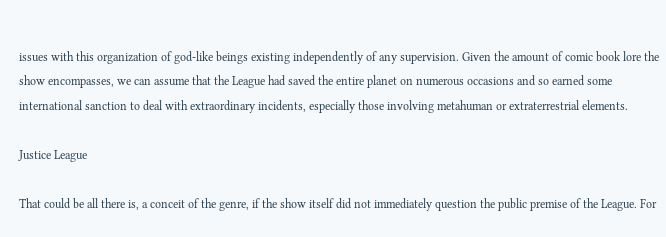issues with this organization of god-like beings existing independently of any supervision. Given the amount of comic book lore the show encompasses, we can assume that the League had saved the entire planet on numerous occasions and so earned some international sanction to deal with extraordinary incidents, especially those involving metahuman or extraterrestrial elements.

Justice League

That could be all there is, a conceit of the genre, if the show itself did not immediately question the public premise of the League. For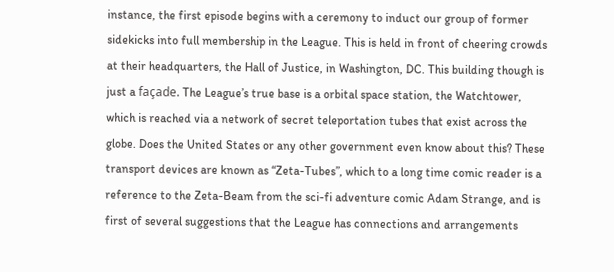instance, the first episode begins with a ceremony to induct our group of former sidekicks into full membership in the League. This is held in front of cheering crowds at their headquarters, the Hall of Justice, in Washington, DC. This building though is just a façade. The League’s true base is a orbital space station, the Watchtower, which is reached via a network of secret teleportation tubes that exist across the globe. Does the United States or any other government even know about this? These transport devices are known as “Zeta-Tubes”, which to a long time comic reader is a reference to the Zeta-Beam from the sci-fi adventure comic Adam Strange, and is first of several suggestions that the League has connections and arrangements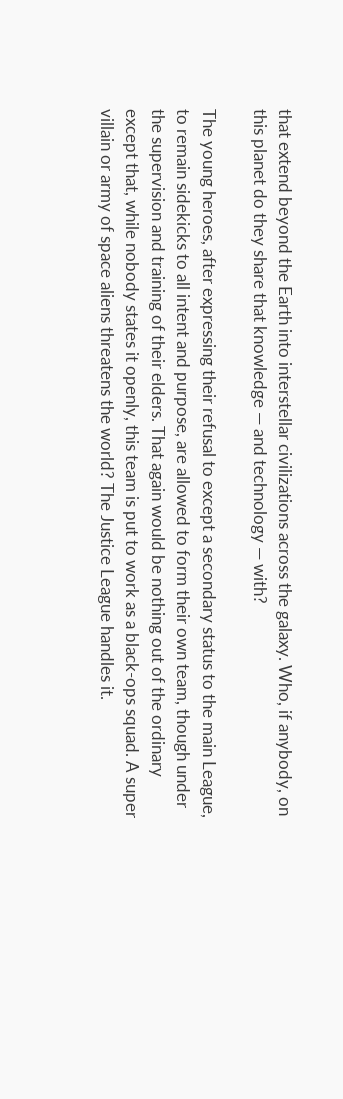that extend beyond the Earth into interstellar civilizations across the galaxy. Who, if anybody, on this planet do they share that knowledge — and technology — with?

The young heroes, after expressing their refusal to except a secondary status to the main League, to remain sidekicks to all intent and purpose, are allowed to form their own team, though under the supervision and training of their elders. That again would be nothing out of the ordinary except that, while nobody states it openly, this team is put to work as a black-ops squad. A super villain or army of space aliens threatens the world? The Justice League handles it.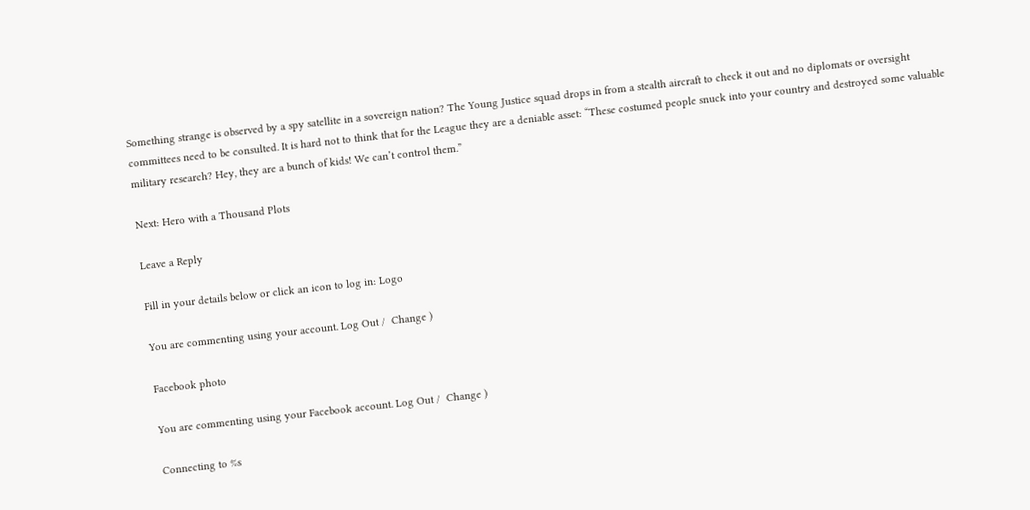Something strange is observed by a spy satellite in a sovereign nation? The Young Justice squad drops in from a stealth aircraft to check it out and no diplomats or oversight committees need to be consulted. It is hard not to think that for the League they are a deniable asset: “These costumed people snuck into your country and destroyed some valuable military research? Hey, they are a bunch of kids! We can’t control them.”

Next: Hero with a Thousand Plots

Leave a Reply

Fill in your details below or click an icon to log in: Logo

You are commenting using your account. Log Out /  Change )

Facebook photo

You are commenting using your Facebook account. Log Out /  Change )

Connecting to %s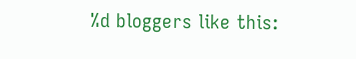%d bloggers like this: